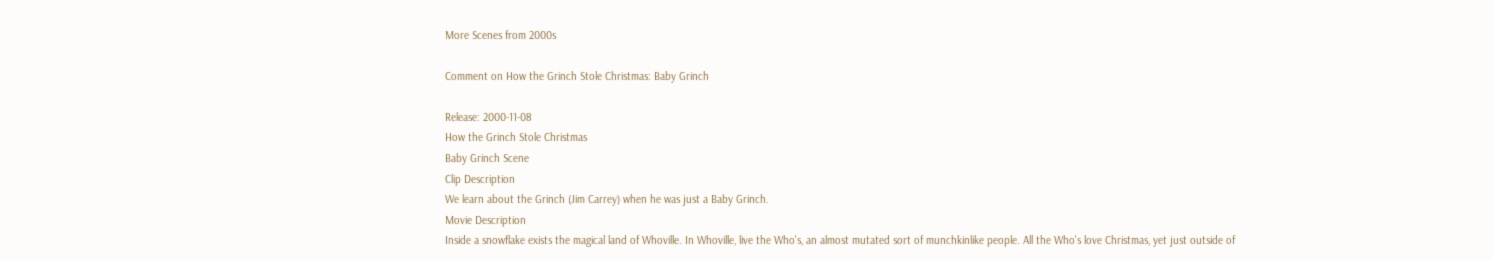More Scenes from 2000s

Comment on How the Grinch Stole Christmas: Baby Grinch

Release: 2000-11-08
How the Grinch Stole Christmas
Baby Grinch Scene
Clip Description
We learn about the Grinch (Jim Carrey) when he was just a Baby Grinch.
Movie Description
Inside a snowflake exists the magical land of Whoville. In Whoville, live the Who's, an almost mutated sort of munchkinlike people. All the Who's love Christmas, yet just outside of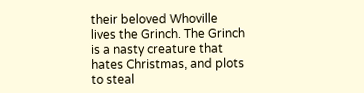their beloved Whoville lives the Grinch. The Grinch is a nasty creature that hates Christmas, and plots to steal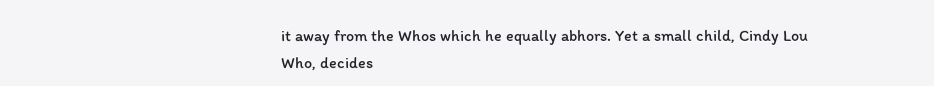it away from the Whos which he equally abhors. Yet a small child, Cindy Lou Who, decides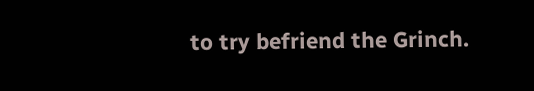to try befriend the Grinch.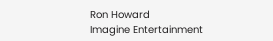Ron Howard
Imagine Entertainment